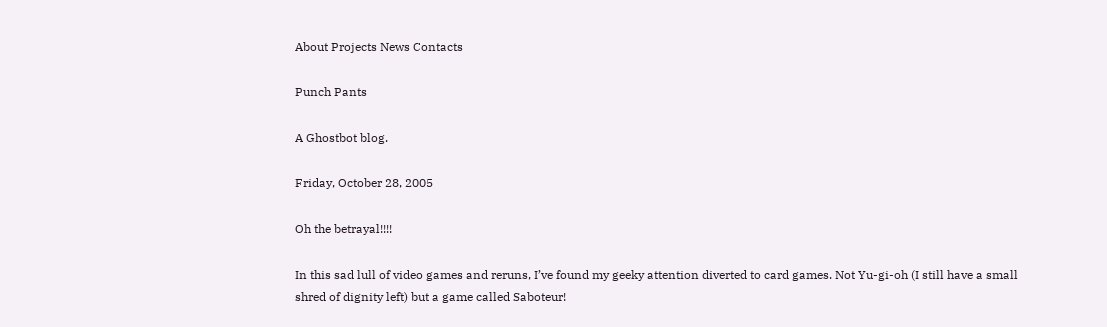About Projects News Contacts

Punch Pants

A Ghostbot blog.

Friday, October 28, 2005

Oh the betrayal!!!!

In this sad lull of video games and reruns, I’ve found my geeky attention diverted to card games. Not Yu-gi-oh (I still have a small shred of dignity left) but a game called Saboteur!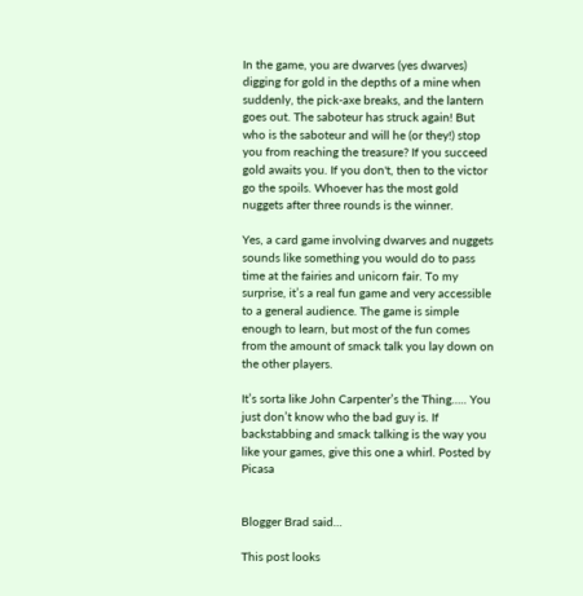In the game, you are dwarves (yes dwarves) digging for gold in the depths of a mine when suddenly, the pick-axe breaks, and the lantern goes out. The saboteur has struck again! But who is the saboteur and will he (or they!) stop you from reaching the treasure? If you succeed gold awaits you. If you don't, then to the victor go the spoils. Whoever has the most gold nuggets after three rounds is the winner.

Yes, a card game involving dwarves and nuggets sounds like something you would do to pass time at the fairies and unicorn fair. To my surprise, it’s a real fun game and very accessible to a general audience. The game is simple enough to learn, but most of the fun comes from the amount of smack talk you lay down on the other players.

It’s sorta like John Carpenter’s the Thing….. You just don’t know who the bad guy is. If backstabbing and smack talking is the way you like your games, give this one a whirl. Posted by Picasa


Blogger Brad said...

This post looks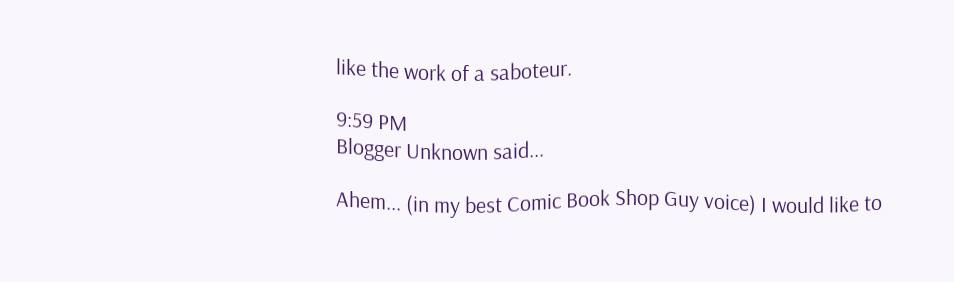like the work of a saboteur.

9:59 PM
Blogger Unknown said...

Ahem... (in my best Comic Book Shop Guy voice) I would like to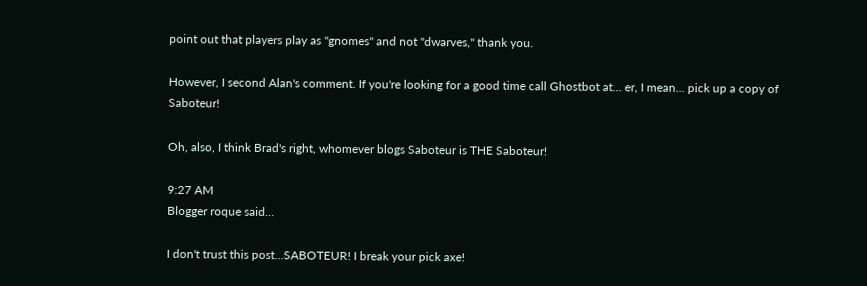point out that players play as "gnomes" and not "dwarves," thank you.

However, I second Alan's comment. If you're looking for a good time call Ghostbot at... er, I mean... pick up a copy of Saboteur!

Oh, also, I think Brad's right, whomever blogs Saboteur is THE Saboteur!

9:27 AM
Blogger roque said...

I don't trust this post...SABOTEUR! I break your pick axe!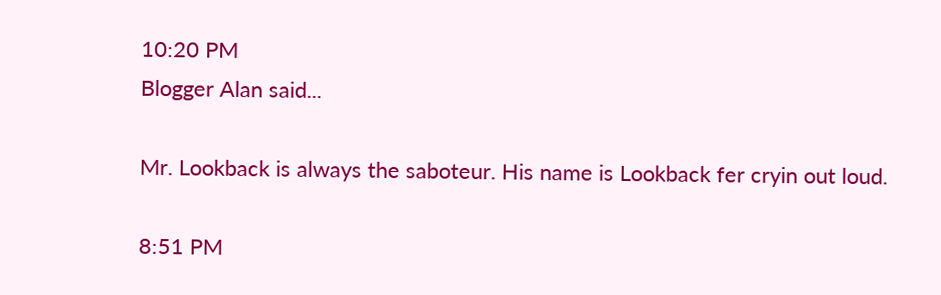10:20 PM
Blogger Alan said...

Mr. Lookback is always the saboteur. His name is Lookback fer cryin out loud.

8:51 PM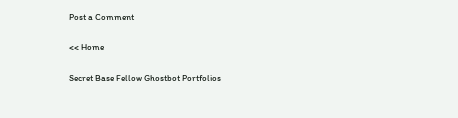Post a Comment

<< Home

Secret Base Fellow Ghostbot Portfolios